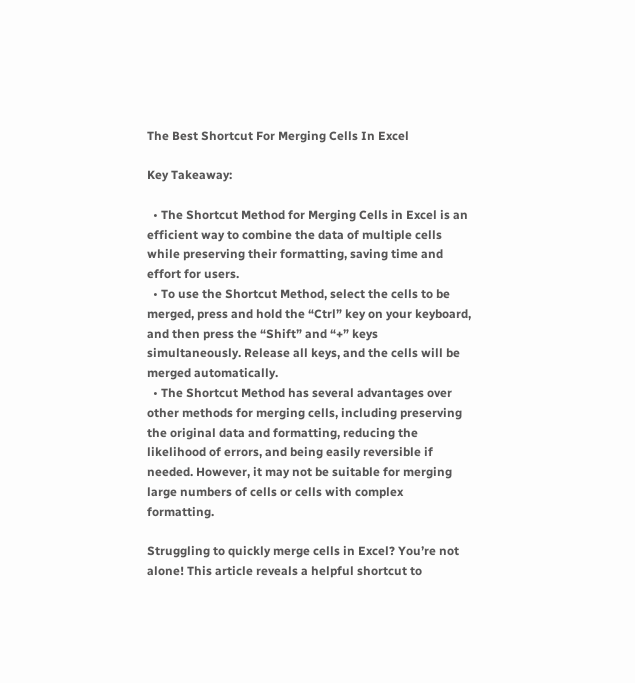The Best Shortcut For Merging Cells In Excel

Key Takeaway:

  • The Shortcut Method for Merging Cells in Excel is an efficient way to combine the data of multiple cells while preserving their formatting, saving time and effort for users.
  • To use the Shortcut Method, select the cells to be merged, press and hold the “Ctrl” key on your keyboard, and then press the “Shift” and “+” keys simultaneously. Release all keys, and the cells will be merged automatically.
  • The Shortcut Method has several advantages over other methods for merging cells, including preserving the original data and formatting, reducing the likelihood of errors, and being easily reversible if needed. However, it may not be suitable for merging large numbers of cells or cells with complex formatting.

Struggling to quickly merge cells in Excel? You’re not alone! This article reveals a helpful shortcut to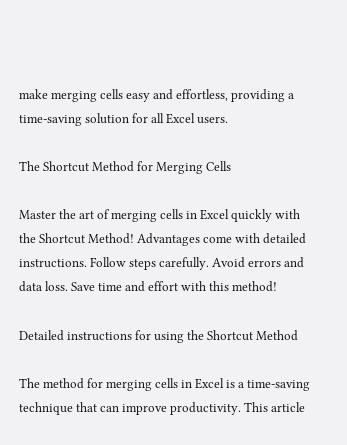make merging cells easy and effortless, providing a time-saving solution for all Excel users.

The Shortcut Method for Merging Cells

Master the art of merging cells in Excel quickly with the Shortcut Method! Advantages come with detailed instructions. Follow steps carefully. Avoid errors and data loss. Save time and effort with this method!

Detailed instructions for using the Shortcut Method

The method for merging cells in Excel is a time-saving technique that can improve productivity. This article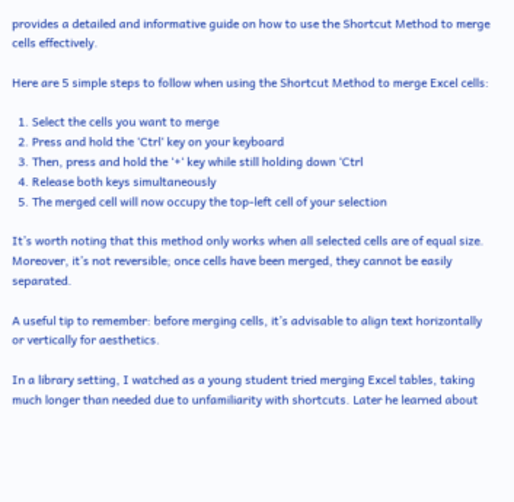provides a detailed and informative guide on how to use the Shortcut Method to merge cells effectively.

Here are 5 simple steps to follow when using the Shortcut Method to merge Excel cells:

  1. Select the cells you want to merge
  2. Press and hold the ‘Ctrl‘ key on your keyboard
  3. Then, press and hold the ‘+‘ key while still holding down ‘Ctrl
  4. Release both keys simultaneously
  5. The merged cell will now occupy the top-left cell of your selection

It’s worth noting that this method only works when all selected cells are of equal size. Moreover, it’s not reversible; once cells have been merged, they cannot be easily separated.

A useful tip to remember: before merging cells, it’s advisable to align text horizontally or vertically for aesthetics.

In a library setting, I watched as a young student tried merging Excel tables, taking much longer than needed due to unfamiliarity with shortcuts. Later he learned about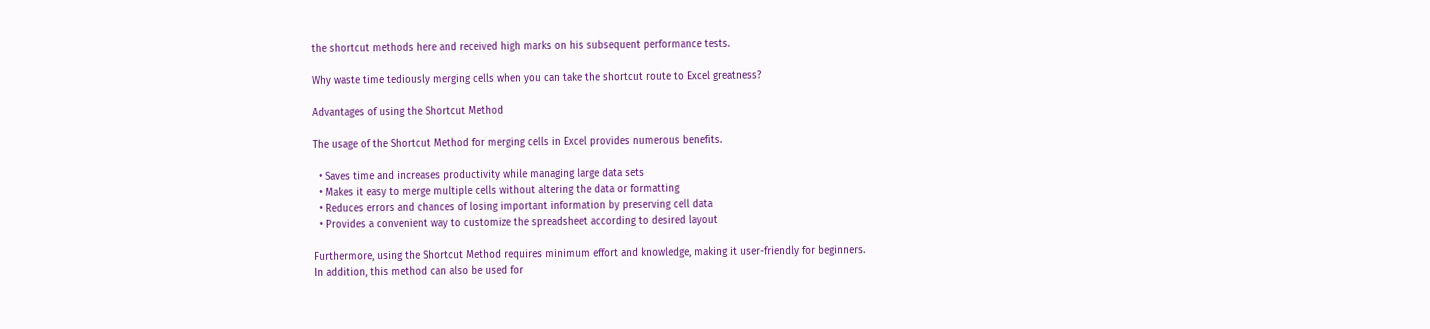the shortcut methods here and received high marks on his subsequent performance tests.

Why waste time tediously merging cells when you can take the shortcut route to Excel greatness?

Advantages of using the Shortcut Method

The usage of the Shortcut Method for merging cells in Excel provides numerous benefits.

  • Saves time and increases productivity while managing large data sets
  • Makes it easy to merge multiple cells without altering the data or formatting
  • Reduces errors and chances of losing important information by preserving cell data
  • Provides a convenient way to customize the spreadsheet according to desired layout

Furthermore, using the Shortcut Method requires minimum effort and knowledge, making it user-friendly for beginners.
In addition, this method can also be used for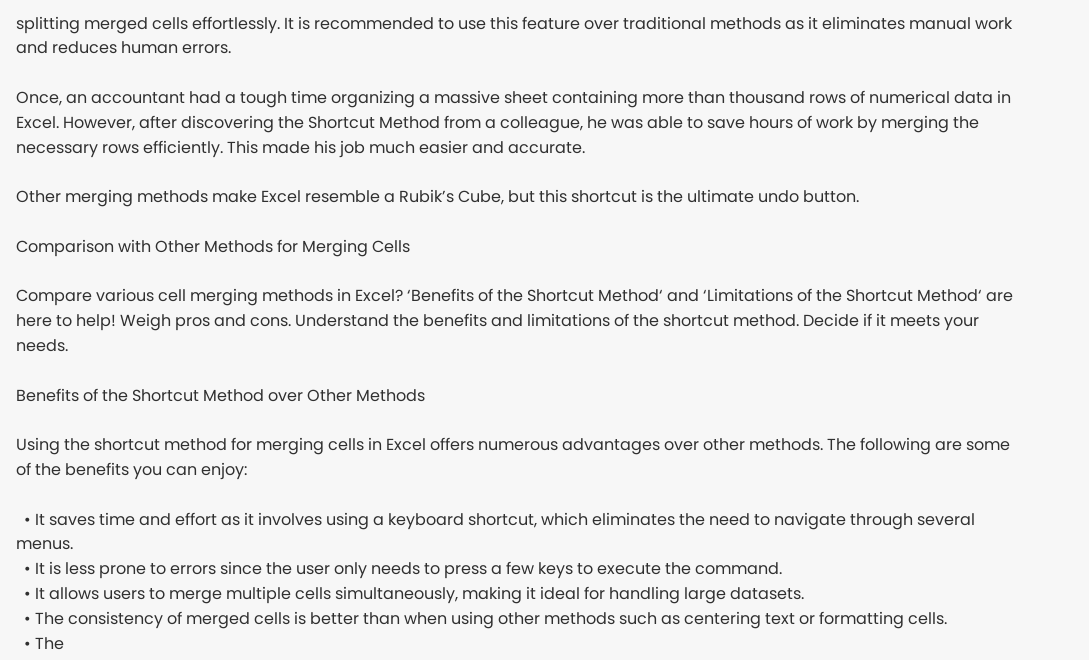splitting merged cells effortlessly. It is recommended to use this feature over traditional methods as it eliminates manual work and reduces human errors.

Once, an accountant had a tough time organizing a massive sheet containing more than thousand rows of numerical data in Excel. However, after discovering the Shortcut Method from a colleague, he was able to save hours of work by merging the necessary rows efficiently. This made his job much easier and accurate.

Other merging methods make Excel resemble a Rubik’s Cube, but this shortcut is the ultimate undo button.

Comparison with Other Methods for Merging Cells

Compare various cell merging methods in Excel? ‘Benefits of the Shortcut Method‘ and ‘Limitations of the Shortcut Method‘ are here to help! Weigh pros and cons. Understand the benefits and limitations of the shortcut method. Decide if it meets your needs.

Benefits of the Shortcut Method over Other Methods

Using the shortcut method for merging cells in Excel offers numerous advantages over other methods. The following are some of the benefits you can enjoy:

  • It saves time and effort as it involves using a keyboard shortcut, which eliminates the need to navigate through several menus.
  • It is less prone to errors since the user only needs to press a few keys to execute the command.
  • It allows users to merge multiple cells simultaneously, making it ideal for handling large datasets.
  • The consistency of merged cells is better than when using other methods such as centering text or formatting cells.
  • The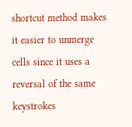shortcut method makes it easier to unmerge cells since it uses a reversal of the same keystrokes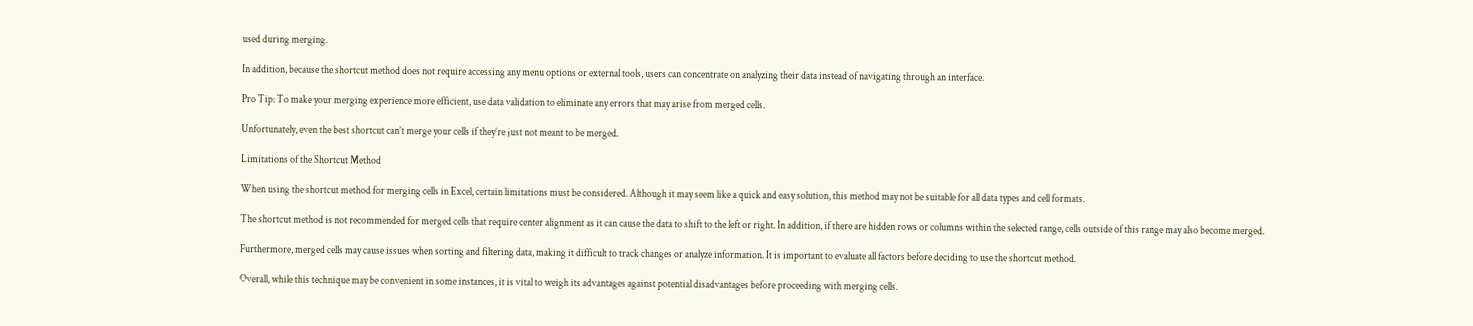used during merging.

In addition, because the shortcut method does not require accessing any menu options or external tools, users can concentrate on analyzing their data instead of navigating through an interface.

Pro Tip: To make your merging experience more efficient, use data validation to eliminate any errors that may arise from merged cells.

Unfortunately, even the best shortcut can’t merge your cells if they’re just not meant to be merged.

Limitations of the Shortcut Method

When using the shortcut method for merging cells in Excel, certain limitations must be considered. Although it may seem like a quick and easy solution, this method may not be suitable for all data types and cell formats.

The shortcut method is not recommended for merged cells that require center alignment as it can cause the data to shift to the left or right. In addition, if there are hidden rows or columns within the selected range, cells outside of this range may also become merged.

Furthermore, merged cells may cause issues when sorting and filtering data, making it difficult to track changes or analyze information. It is important to evaluate all factors before deciding to use the shortcut method.

Overall, while this technique may be convenient in some instances, it is vital to weigh its advantages against potential disadvantages before proceeding with merging cells.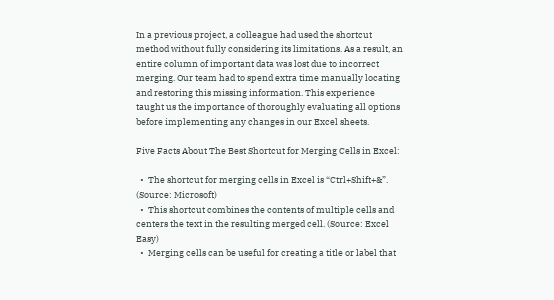In a previous project, a colleague had used the shortcut method without fully considering its limitations. As a result, an entire column of important data was lost due to incorrect merging. Our team had to spend extra time manually locating and restoring this missing information. This experience taught us the importance of thoroughly evaluating all options before implementing any changes in our Excel sheets.

Five Facts About The Best Shortcut for Merging Cells in Excel:

  •  The shortcut for merging cells in Excel is “Ctrl+Shift+&”. (Source: Microsoft)
  •  This shortcut combines the contents of multiple cells and centers the text in the resulting merged cell. (Source: Excel Easy)
  •  Merging cells can be useful for creating a title or label that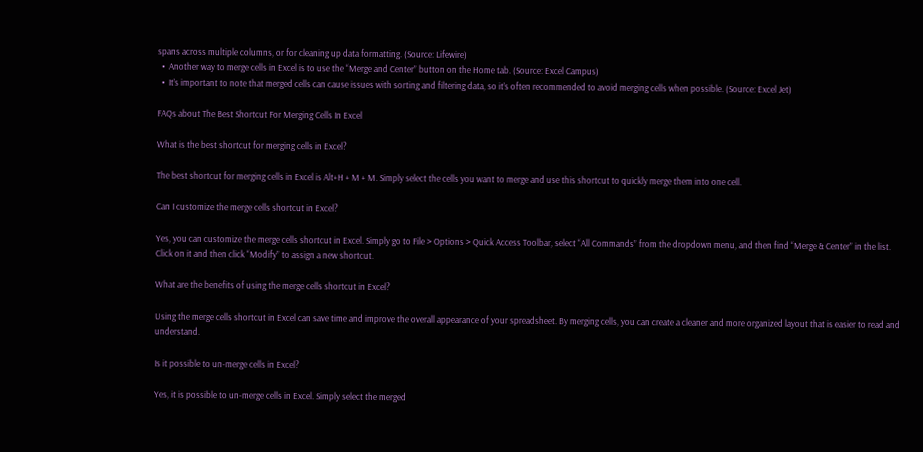spans across multiple columns, or for cleaning up data formatting. (Source: Lifewire)
  •  Another way to merge cells in Excel is to use the “Merge and Center” button on the Home tab. (Source: Excel Campus)
  •  It’s important to note that merged cells can cause issues with sorting and filtering data, so it’s often recommended to avoid merging cells when possible. (Source: Excel Jet)

FAQs about The Best Shortcut For Merging Cells In Excel

What is the best shortcut for merging cells in Excel?

The best shortcut for merging cells in Excel is Alt+H + M + M. Simply select the cells you want to merge and use this shortcut to quickly merge them into one cell.

Can I customize the merge cells shortcut in Excel?

Yes, you can customize the merge cells shortcut in Excel. Simply go to File > Options > Quick Access Toolbar, select “All Commands” from the dropdown menu, and then find “Merge & Center” in the list. Click on it and then click “Modify” to assign a new shortcut.

What are the benefits of using the merge cells shortcut in Excel?

Using the merge cells shortcut in Excel can save time and improve the overall appearance of your spreadsheet. By merging cells, you can create a cleaner and more organized layout that is easier to read and understand.

Is it possible to un-merge cells in Excel?

Yes, it is possible to un-merge cells in Excel. Simply select the merged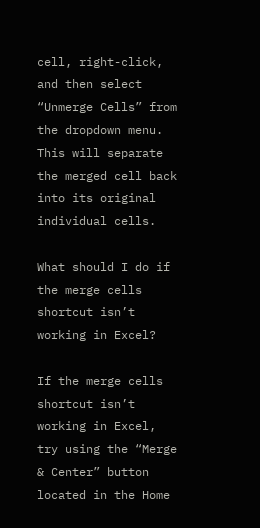cell, right-click, and then select “Unmerge Cells” from the dropdown menu. This will separate the merged cell back into its original individual cells.

What should I do if the merge cells shortcut isn’t working in Excel?

If the merge cells shortcut isn’t working in Excel, try using the “Merge & Center” button located in the Home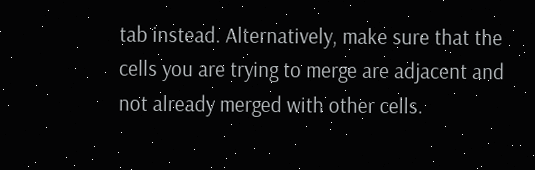tab instead. Alternatively, make sure that the cells you are trying to merge are adjacent and not already merged with other cells.